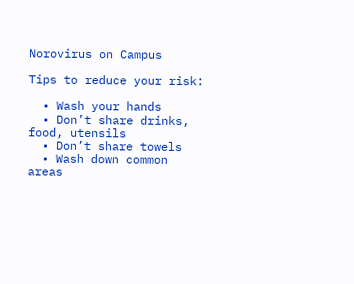Norovirus on Campus

Tips to reduce your risk:

  • Wash your hands
  • Don’t share drinks, food, utensils
  • Don’t share towels
  • Wash down common areas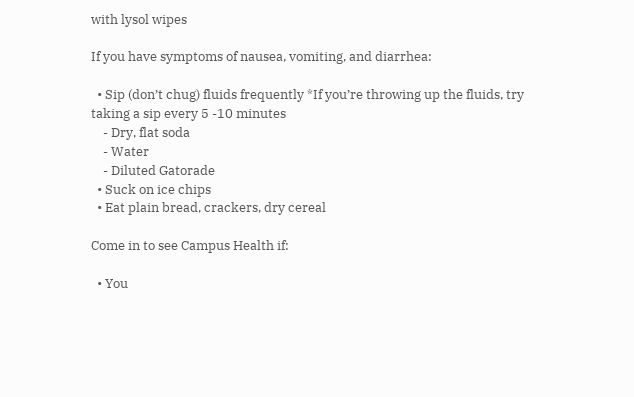with lysol wipes

If you have symptoms of nausea, vomiting, and diarrhea:

  • Sip (don’t chug) fluids frequently *If you’re throwing up the fluids, try taking a sip every 5 -10 minutes
    - Dry, flat soda
    - Water
    - Diluted Gatorade
  • Suck on ice chips
  • Eat plain bread, crackers, dry cereal

Come in to see Campus Health if:

  • You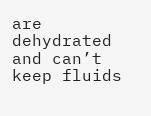are dehydrated and can’t keep fluids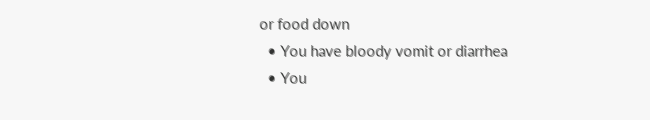or food down
  • You have bloody vomit or diarrhea
  • You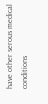have other serous medical conditions